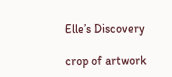Elle’s Discovery

crop of artwork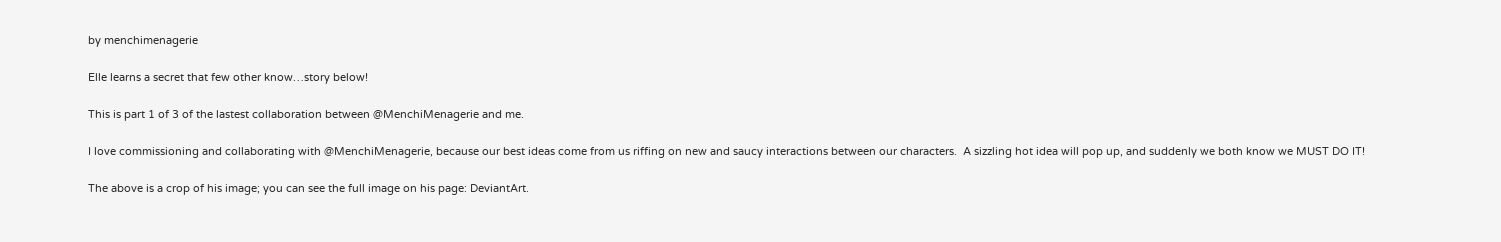by menchimenagerie

Elle learns a secret that few other know…story below!

This is part 1 of 3 of the lastest collaboration between @MenchiMenagerie and me.

I love commissioning and collaborating with @MenchiMenagerie, because our best ideas come from us riffing on new and saucy interactions between our characters.  A sizzling hot idea will pop up, and suddenly we both know we MUST DO IT!

The above is a crop of his image; you can see the full image on his page: DeviantArt.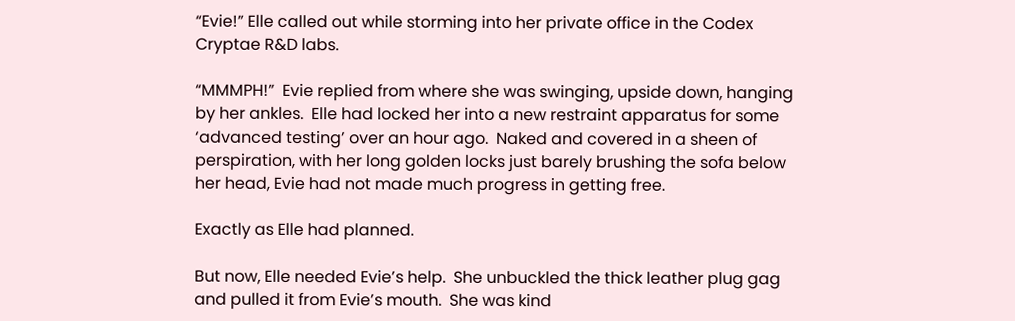“Evie!” Elle called out while storming into her private office in the Codex Cryptae R&D labs.

“MMMPH!”  Evie replied from where she was swinging, upside down, hanging by her ankles.  Elle had locked her into a new restraint apparatus for some ‘advanced testing’ over an hour ago.  Naked and covered in a sheen of perspiration, with her long golden locks just barely brushing the sofa below her head, Evie had not made much progress in getting free.

Exactly as Elle had planned.

But now, Elle needed Evie’s help.  She unbuckled the thick leather plug gag and pulled it from Evie’s mouth.  She was kind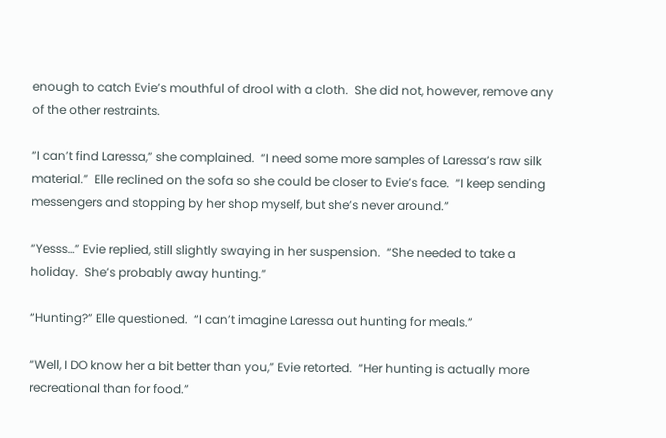enough to catch Evie’s mouthful of drool with a cloth.  She did not, however, remove any of the other restraints.

“I can’t find Laressa,” she complained.  “I need some more samples of Laressa’s raw silk material.”  Elle reclined on the sofa so she could be closer to Evie’s face.  “I keep sending messengers and stopping by her shop myself, but she’s never around.”

“Yesss…” Evie replied, still slightly swaying in her suspension.  “She needed to take a holiday.  She’s probably away hunting.”

“Hunting?” Elle questioned.  “I can’t imagine Laressa out hunting for meals.”

“Well, I DO know her a bit better than you,” Evie retorted.  “Her hunting is actually more recreational than for food.”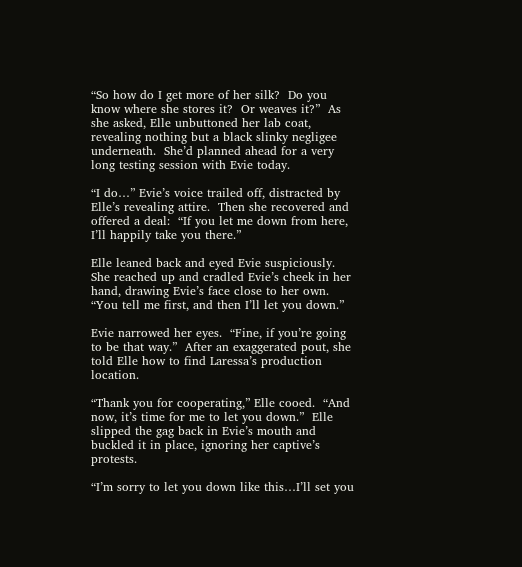“So how do I get more of her silk?  Do you know where she stores it?  Or weaves it?”  As she asked, Elle unbuttoned her lab coat, revealing nothing but a black slinky negligee underneath.  She’d planned ahead for a very long testing session with Evie today.

“I do…” Evie’s voice trailed off, distracted by Elle’s revealing attire.  Then she recovered and offered a deal:  “If you let me down from here, I’ll happily take you there.”

Elle leaned back and eyed Evie suspiciously.  She reached up and cradled Evie’s cheek in her hand, drawing Evie’s face close to her own.  “You tell me first, and then I’ll let you down.”

Evie narrowed her eyes.  “Fine, if you’re going to be that way.”  After an exaggerated pout, she told Elle how to find Laressa’s production location.

“Thank you for cooperating,” Elle cooed.  “And now, it’s time for me to let you down.”  Elle slipped the gag back in Evie’s mouth and buckled it in place, ignoring her captive’s protests.

“I’m sorry to let you down like this…I’ll set you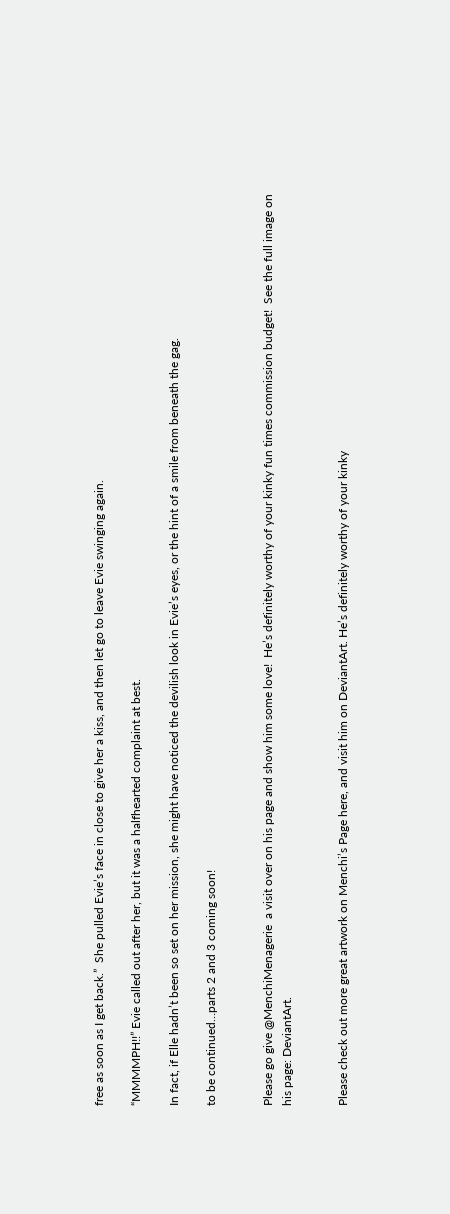free as soon as I get back.”  She pulled Evie’s face in close to give her a kiss, and then let go to leave Evie swinging again.

“MMMMPH!!” Evie called out after her, but it was a halfhearted complaint at best.

In fact, if Elle hadn’t been so set on her mission, she might have noticed the devilish look in Evie’s eyes, or the hint of a smile from beneath the gag.

to be continued…parts 2 and 3 coming soon!


Please go give @MenchiMenagerie  a visit over on his page and show him some love!  He’s definitely worthy of your kinky fun times commission budget!  See the full image on his page: DeviantArt.


Please check out more great artwork on Menchi’s Page here, and visit him on DeviantArt. He’s definitely worthy of your kinky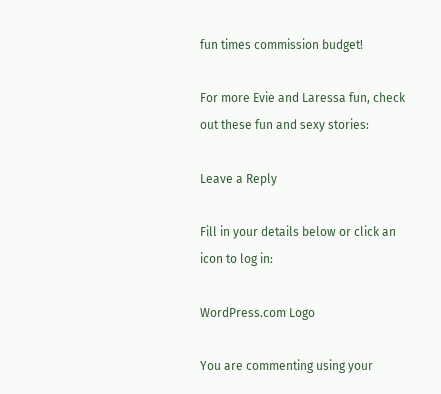fun times commission budget!

For more Evie and Laressa fun, check out these fun and sexy stories:

Leave a Reply

Fill in your details below or click an icon to log in:

WordPress.com Logo

You are commenting using your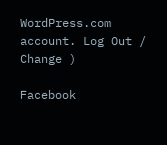WordPress.com account. Log Out /  Change )

Facebook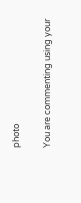photo

You are commenting using your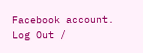Facebook account. Log Out /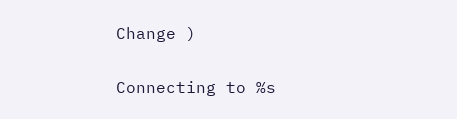Change )

Connecting to %s